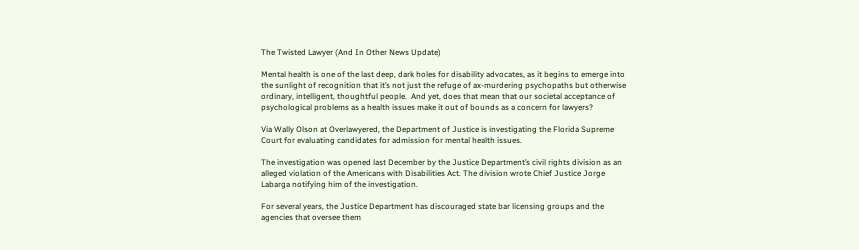The Twisted Lawyer (And In Other News Update)

Mental health is one of the last deep, dark holes for disability advocates, as it begins to emerge into the sunlight of recognition that it’s not just the refuge of ax-murdering psychopaths but otherwise ordinary, intelligent, thoughtful people.  And yet, does that mean that our societal acceptance of psychological problems as a health issues make it out of bounds as a concern for lawyers?

Via Wally Olson at Overlawyered, the Department of Justice is investigating the Florida Supreme Court for evaluating candidates for admission for mental health issues.

The investigation was opened last December by the Justice Department’s civil rights division as an alleged violation of the Americans with Disabilities Act. The division wrote Chief Justice Jorge Labarga notifying him of the investigation.

For several years, the Justice Department has discouraged state bar licensing groups and the agencies that oversee them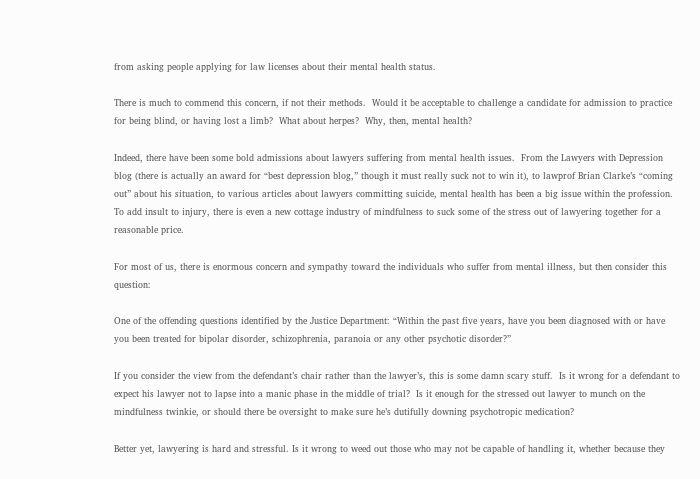from asking people applying for law licenses about their mental health status.

There is much to commend this concern, if not their methods.  Would it be acceptable to challenge a candidate for admission to practice for being blind, or having lost a limb?  What about herpes?  Why, then, mental health?

Indeed, there have been some bold admissions about lawyers suffering from mental health issues.  From the Lawyers with Depression blog (there is actually an award for “best depression blog,” though it must really suck not to win it), to lawprof Brian Clarke’s “coming out” about his situation, to various articles about lawyers committing suicide, mental health has been a big issue within the profession.  To add insult to injury, there is even a new cottage industry of mindfulness to suck some of the stress out of lawyering together for a reasonable price.

For most of us, there is enormous concern and sympathy toward the individuals who suffer from mental illness, but then consider this question:

One of the offending questions identified by the Justice Department: “Within the past five years, have you been diagnosed with or have you been treated for bipolar disorder, schizophrenia, paranoia or any other psychotic disorder?”

If you consider the view from the defendant’s chair rather than the lawyer’s, this is some damn scary stuff.  Is it wrong for a defendant to expect his lawyer not to lapse into a manic phase in the middle of trial?  Is it enough for the stressed out lawyer to munch on the mindfulness twinkie, or should there be oversight to make sure he’s dutifully downing psychotropic medication?

Better yet, lawyering is hard and stressful. Is it wrong to weed out those who may not be capable of handling it, whether because they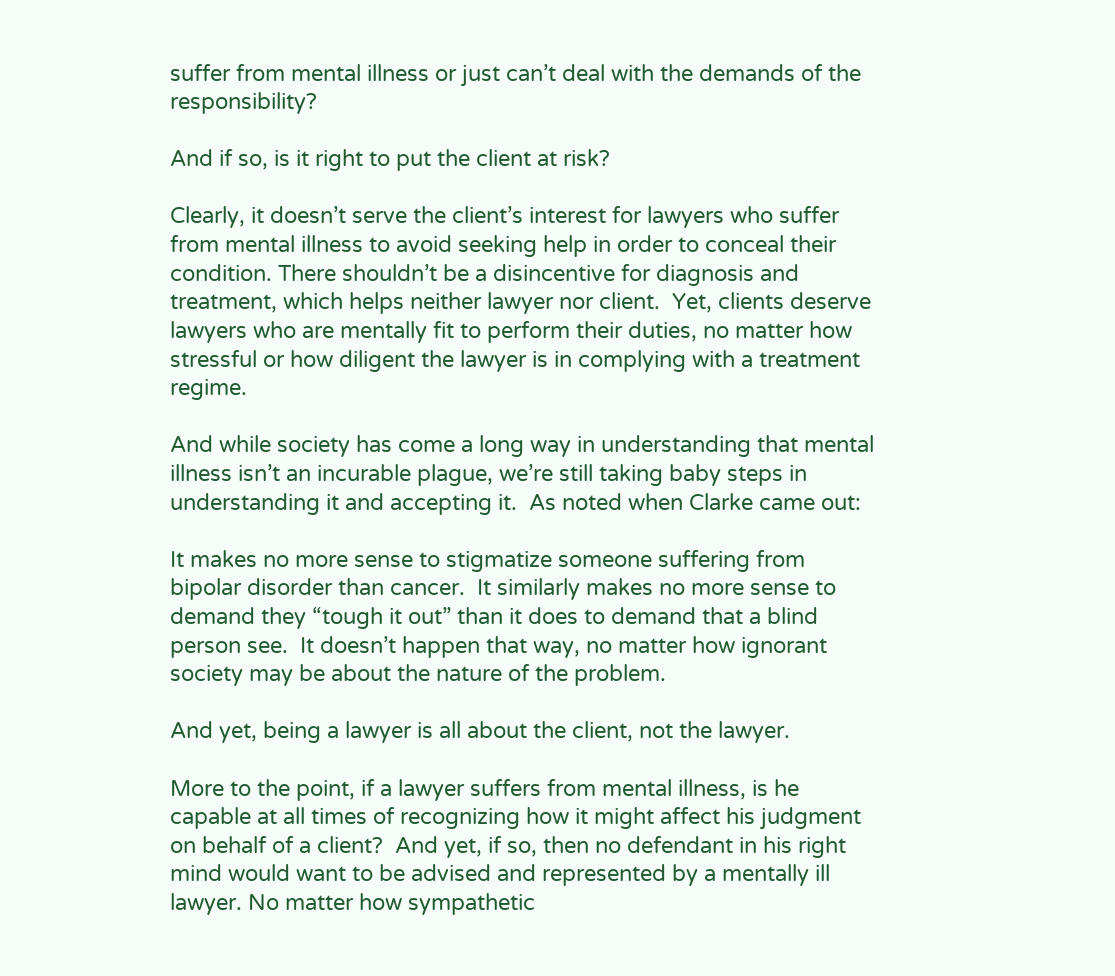suffer from mental illness or just can’t deal with the demands of the responsibility?

And if so, is it right to put the client at risk?

Clearly, it doesn’t serve the client’s interest for lawyers who suffer from mental illness to avoid seeking help in order to conceal their condition. There shouldn’t be a disincentive for diagnosis and treatment, which helps neither lawyer nor client.  Yet, clients deserve lawyers who are mentally fit to perform their duties, no matter how stressful or how diligent the lawyer is in complying with a treatment regime.

And while society has come a long way in understanding that mental illness isn’t an incurable plague, we’re still taking baby steps in understanding it and accepting it.  As noted when Clarke came out:

It makes no more sense to stigmatize someone suffering from bipolar disorder than cancer.  It similarly makes no more sense to demand they “tough it out” than it does to demand that a blind person see.  It doesn’t happen that way, no matter how ignorant society may be about the nature of the problem.

And yet, being a lawyer is all about the client, not the lawyer.

More to the point, if a lawyer suffers from mental illness, is he capable at all times of recognizing how it might affect his judgment on behalf of a client?  And yet, if so, then no defendant in his right mind would want to be advised and represented by a mentally ill lawyer. No matter how sympathetic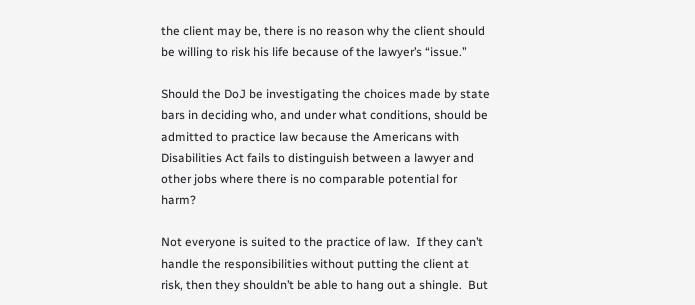the client may be, there is no reason why the client should be willing to risk his life because of the lawyer’s “issue.”

Should the DoJ be investigating the choices made by state bars in deciding who, and under what conditions, should be admitted to practice law because the Americans with Disabilities Act fails to distinguish between a lawyer and other jobs where there is no comparable potential for harm?

Not everyone is suited to the practice of law.  If they can’t handle the responsibilities without putting the client at risk, then they shouldn’t be able to hang out a shingle.  But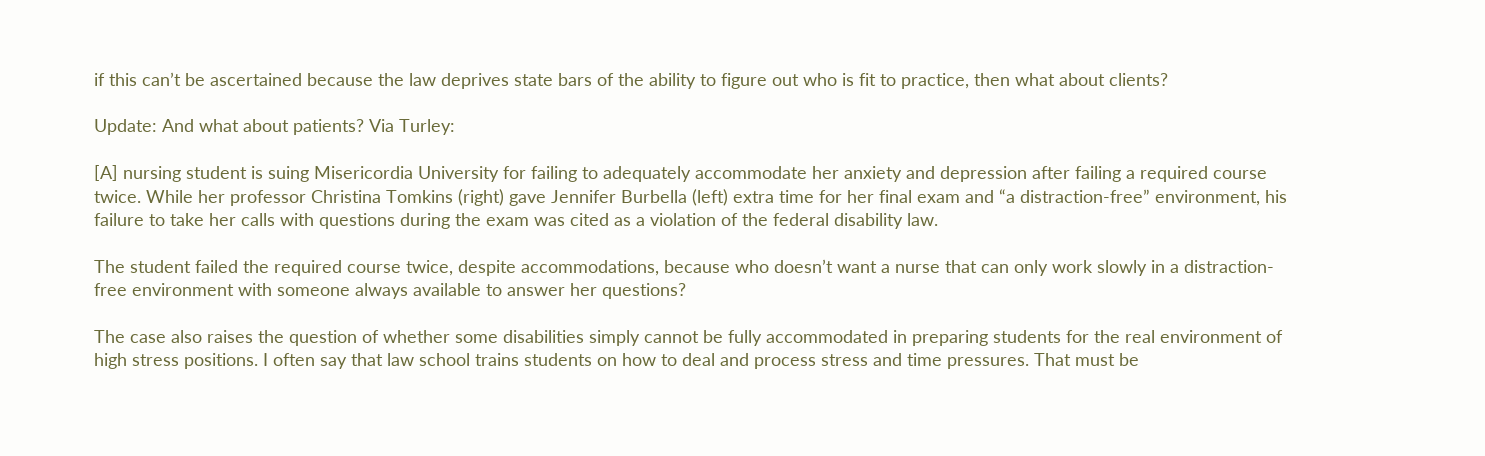if this can’t be ascertained because the law deprives state bars of the ability to figure out who is fit to practice, then what about clients?

Update: And what about patients? Via Turley:

[A] nursing student is suing Misericordia University for failing to adequately accommodate her anxiety and depression after failing a required course twice. While her professor Christina Tomkins (right) gave Jennifer Burbella (left) extra time for her final exam and “a distraction-free” environment, his failure to take her calls with questions during the exam was cited as a violation of the federal disability law.

The student failed the required course twice, despite accommodations, because who doesn’t want a nurse that can only work slowly in a distraction-free environment with someone always available to answer her questions?

The case also raises the question of whether some disabilities simply cannot be fully accommodated in preparing students for the real environment of high stress positions. I often say that law school trains students on how to deal and process stress and time pressures. That must be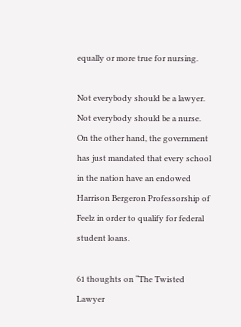equally or more true for nursing.

Not everybody should be a lawyer. Not everybody should be a nurse.  On the other hand, the government has just mandated that every school in the nation have an endowed Harrison Bergeron Professorship of Feelz in order to qualify for federal student loans.

61 thoughts on “The Twisted Lawyer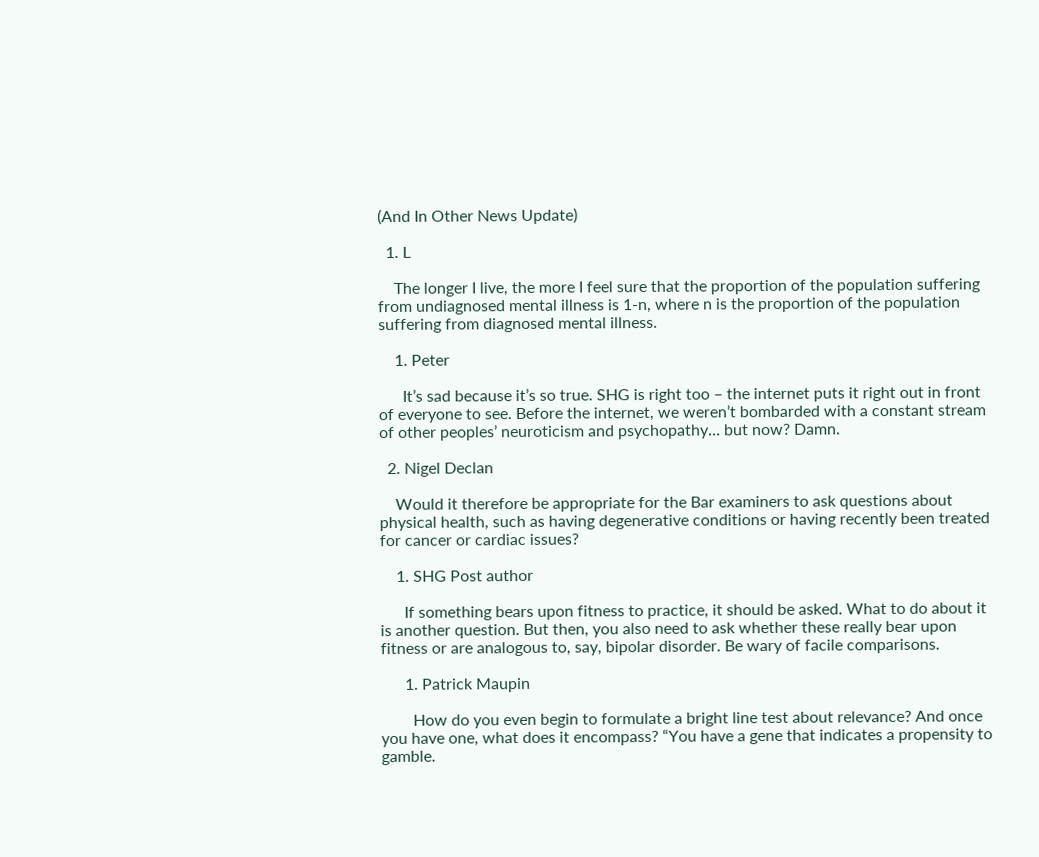(And In Other News Update)

  1. L

    The longer I live, the more I feel sure that the proportion of the population suffering from undiagnosed mental illness is 1-n, where n is the proportion of the population suffering from diagnosed mental illness.

    1. Peter

      It’s sad because it’s so true. SHG is right too – the internet puts it right out in front of everyone to see. Before the internet, we weren’t bombarded with a constant stream of other peoples’ neuroticism and psychopathy… but now? Damn.

  2. Nigel Declan

    Would it therefore be appropriate for the Bar examiners to ask questions about physical health, such as having degenerative conditions or having recently been treated for cancer or cardiac issues?

    1. SHG Post author

      If something bears upon fitness to practice, it should be asked. What to do about it is another question. But then, you also need to ask whether these really bear upon fitness or are analogous to, say, bipolar disorder. Be wary of facile comparisons.

      1. Patrick Maupin

        How do you even begin to formulate a bright line test about relevance? And once you have one, what does it encompass? “You have a gene that indicates a propensity to gamble.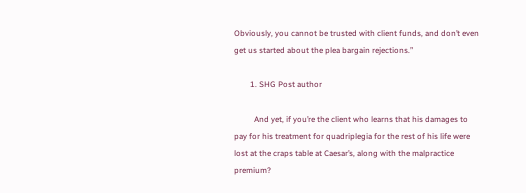Obviously, you cannot be trusted with client funds, and don’t even get us started about the plea bargain rejections.”

        1. SHG Post author

          And yet, if you’re the client who learns that his damages to pay for his treatment for quadriplegia for the rest of his life were lost at the craps table at Caesar’s, along with the malpractice premium?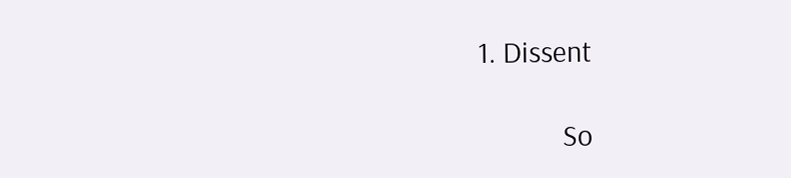1. Dissent

            So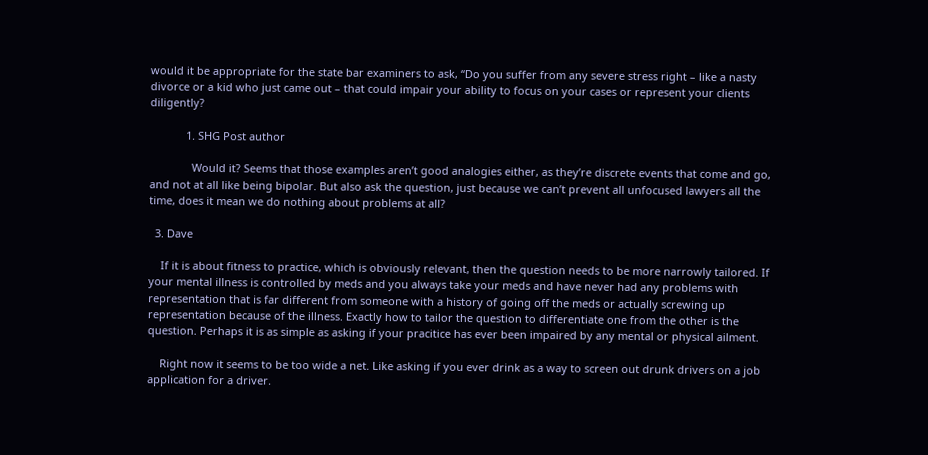would it be appropriate for the state bar examiners to ask, “Do you suffer from any severe stress right – like a nasty divorce or a kid who just came out – that could impair your ability to focus on your cases or represent your clients diligently?

            1. SHG Post author

              Would it? Seems that those examples aren’t good analogies either, as they’re discrete events that come and go, and not at all like being bipolar. But also ask the question, just because we can’t prevent all unfocused lawyers all the time, does it mean we do nothing about problems at all?

  3. Dave

    If it is about fitness to practice, which is obviously relevant, then the question needs to be more narrowly tailored. If your mental illness is controlled by meds and you always take your meds and have never had any problems with representation that is far different from someone with a history of going off the meds or actually screwing up representation because of the illness. Exactly how to tailor the question to differentiate one from the other is the question. Perhaps it is as simple as asking if your pracitice has ever been impaired by any mental or physical ailment.

    Right now it seems to be too wide a net. Like asking if you ever drink as a way to screen out drunk drivers on a job application for a driver.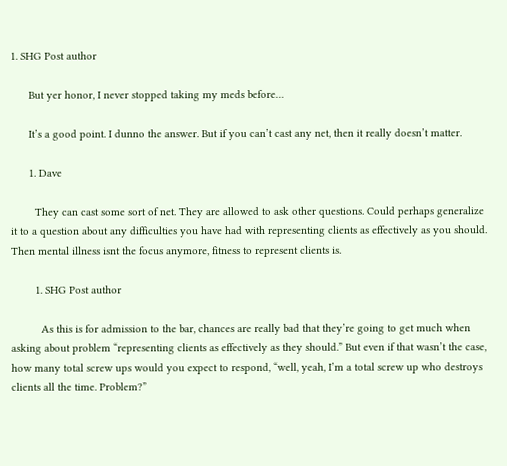1. SHG Post author

      But yer honor, I never stopped taking my meds before…

      It’s a good point. I dunno the answer. But if you can’t cast any net, then it really doesn’t matter.

      1. Dave

        They can cast some sort of net. They are allowed to ask other questions. Could perhaps generalize it to a question about any difficulties you have had with representing clients as effectively as you should. Then mental illness isnt the focus anymore, fitness to represent clients is.

        1. SHG Post author

          As this is for admission to the bar, chances are really bad that they’re going to get much when asking about problem “representing clients as effectively as they should.” But even if that wasn’t the case, how many total screw ups would you expect to respond, “well, yeah, I’m a total screw up who destroys clients all the time. Problem?”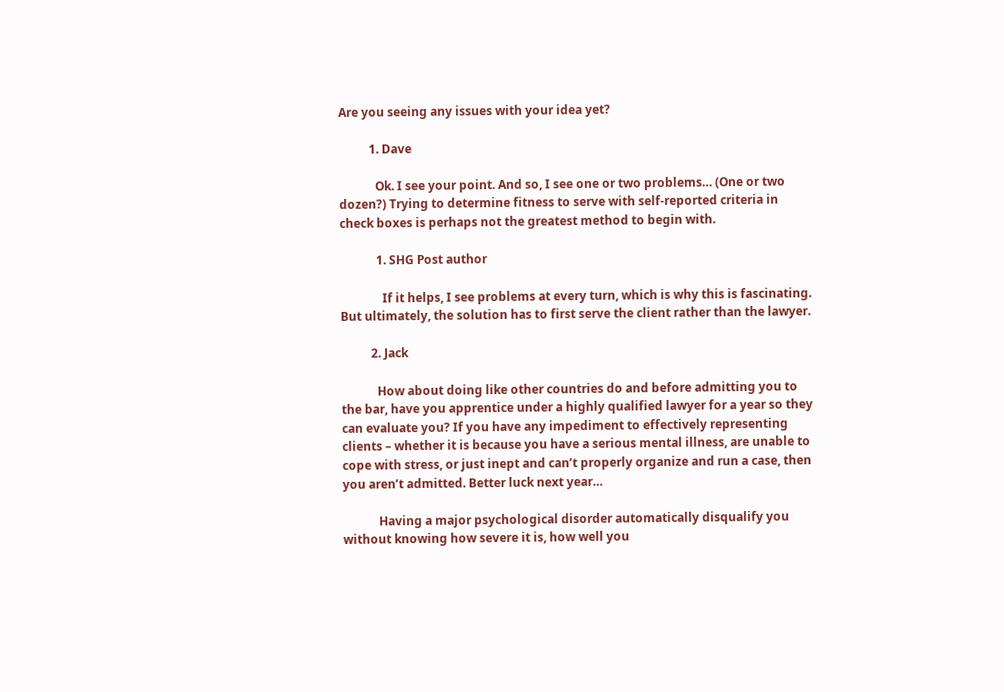Are you seeing any issues with your idea yet?

          1. Dave

            Ok. I see your point. And so, I see one or two problems… (One or two dozen?) Trying to determine fitness to serve with self-reported criteria in check boxes is perhaps not the greatest method to begin with.

            1. SHG Post author

              If it helps, I see problems at every turn, which is why this is fascinating. But ultimately, the solution has to first serve the client rather than the lawyer.

          2. Jack

            How about doing like other countries do and before admitting you to the bar, have you apprentice under a highly qualified lawyer for a year so they can evaluate you? If you have any impediment to effectively representing clients – whether it is because you have a serious mental illness, are unable to cope with stress, or just inept and can’t properly organize and run a case, then you aren’t admitted. Better luck next year…

            Having a major psychological disorder automatically disqualify you without knowing how severe it is, how well you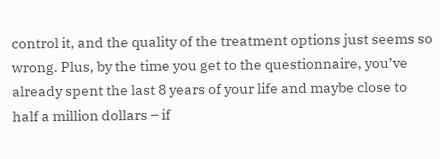control it, and the quality of the treatment options just seems so wrong. Plus, by the time you get to the questionnaire, you’ve already spent the last 8 years of your life and maybe close to half a million dollars – if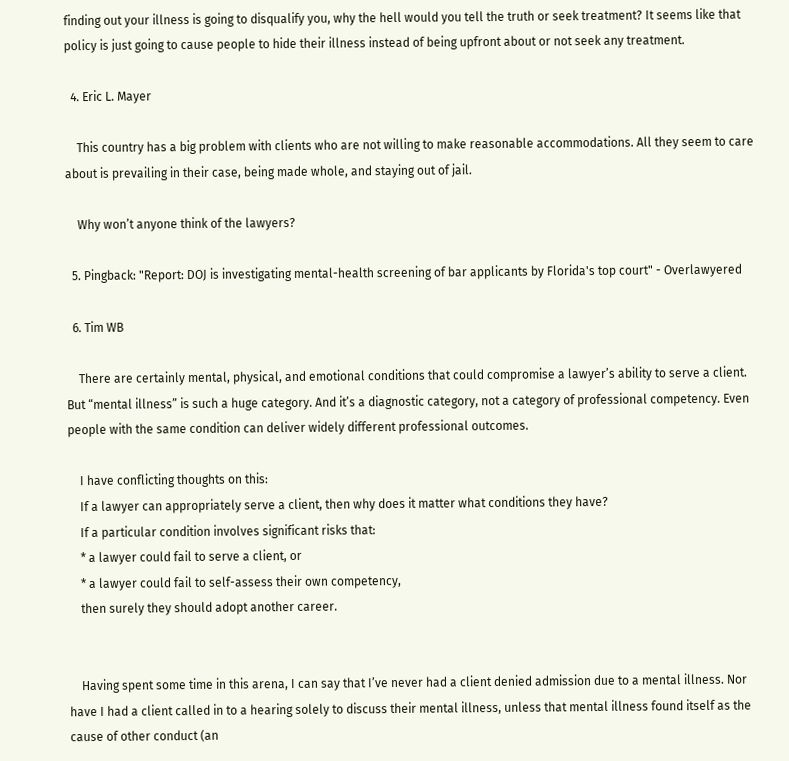finding out your illness is going to disqualify you, why the hell would you tell the truth or seek treatment? It seems like that policy is just going to cause people to hide their illness instead of being upfront about or not seek any treatment.

  4. Eric L. Mayer

    This country has a big problem with clients who are not willing to make reasonable accommodations. All they seem to care about is prevailing in their case, being made whole, and staying out of jail.

    Why won’t anyone think of the lawyers?

  5. Pingback: "Report: DOJ is investigating mental-health screening of bar applicants by Florida's top court" - Overlawyered

  6. Tim WB

    There are certainly mental, physical, and emotional conditions that could compromise a lawyer’s ability to serve a client. But “mental illness” is such a huge category. And it’s a diagnostic category, not a category of professional competency. Even people with the same condition can deliver widely different professional outcomes.

    I have conflicting thoughts on this:
    If a lawyer can appropriately serve a client, then why does it matter what conditions they have?
    If a particular condition involves significant risks that:
    * a lawyer could fail to serve a client, or
    * a lawyer could fail to self-assess their own competency,
    then surely they should adopt another career.


    Having spent some time in this arena, I can say that I’ve never had a client denied admission due to a mental illness. Nor have I had a client called in to a hearing solely to discuss their mental illness, unless that mental illness found itself as the cause of other conduct (an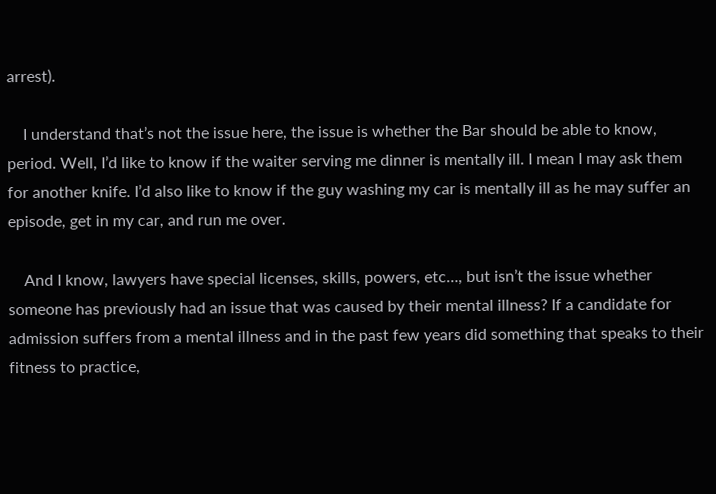arrest).

    I understand that’s not the issue here, the issue is whether the Bar should be able to know, period. Well, I’d like to know if the waiter serving me dinner is mentally ill. I mean I may ask them for another knife. I’d also like to know if the guy washing my car is mentally ill as he may suffer an episode, get in my car, and run me over.

    And I know, lawyers have special licenses, skills, powers, etc…, but isn’t the issue whether someone has previously had an issue that was caused by their mental illness? If a candidate for admission suffers from a mental illness and in the past few years did something that speaks to their fitness to practice,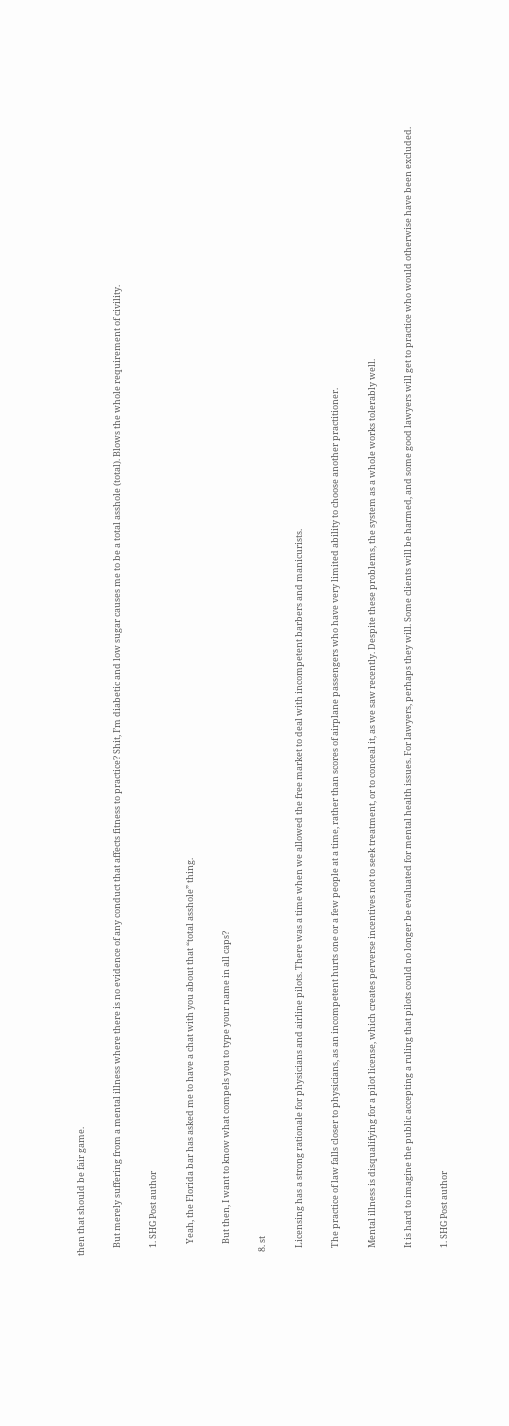then that should be fair game.

    But merely suffering from a mental illness where there is no evidence of any conduct that affects fitness to practice? Shit, I’m diabetic and low sugar causes me to be a total asshole (total). Blows the whole requirement of civility.

    1. SHG Post author

      Yeah, the Florida bar has asked me to have a chat with you about that “total asshole” thing.

      But then, I want to know what compels you to type your name in all caps?

  8. st

    Licensing has a strong rationale for physicians and airline pilots. There was a time when we allowed the free market to deal with incompetent barbers and manicurists.

    The practice of law falls closer to physicians, as an incompetent hurts one or a few people at a time, rather than scores of airplane passengers who have very limited ability to choose another practitioner.

    Mental illness is disqualifying for a pilot license, which creates perverse incentives not to seek treatment, or to conceal it, as we saw recently. Despite these problems, the system as a whole works tolerably well.

    It is hard to imagine the public accepting a ruling that pilots could no longer be evaluated for mental health issues. For lawyers, perhaps they will. Some clients will be harmed, and some good lawyers will get to practice who would otherwise have been excluded.

    1. SHG Post author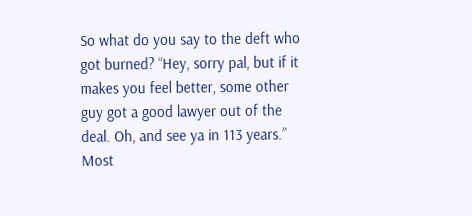So what do you say to the deft who got burned? “Hey, sorry pal, but if it makes you feel better, some other guy got a good lawyer out of the deal. Oh, and see ya in 113 years.” Most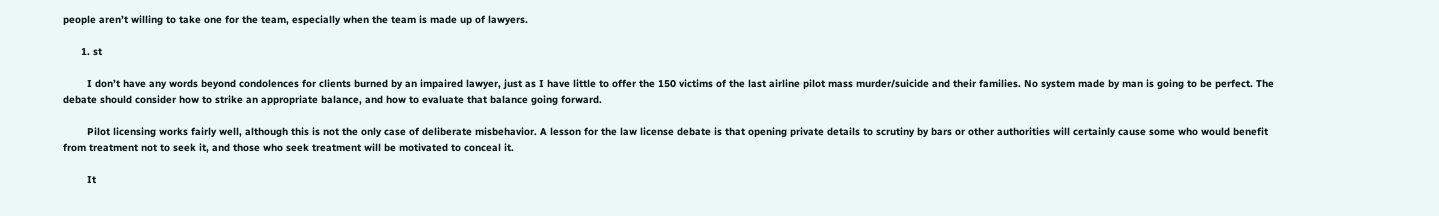people aren’t willing to take one for the team, especially when the team is made up of lawyers.

      1. st

        I don’t have any words beyond condolences for clients burned by an impaired lawyer, just as I have little to offer the 150 victims of the last airline pilot mass murder/suicide and their families. No system made by man is going to be perfect. The debate should consider how to strike an appropriate balance, and how to evaluate that balance going forward.

        Pilot licensing works fairly well, although this is not the only case of deliberate misbehavior. A lesson for the law license debate is that opening private details to scrutiny by bars or other authorities will certainly cause some who would benefit from treatment not to seek it, and those who seek treatment will be motivated to conceal it.

        It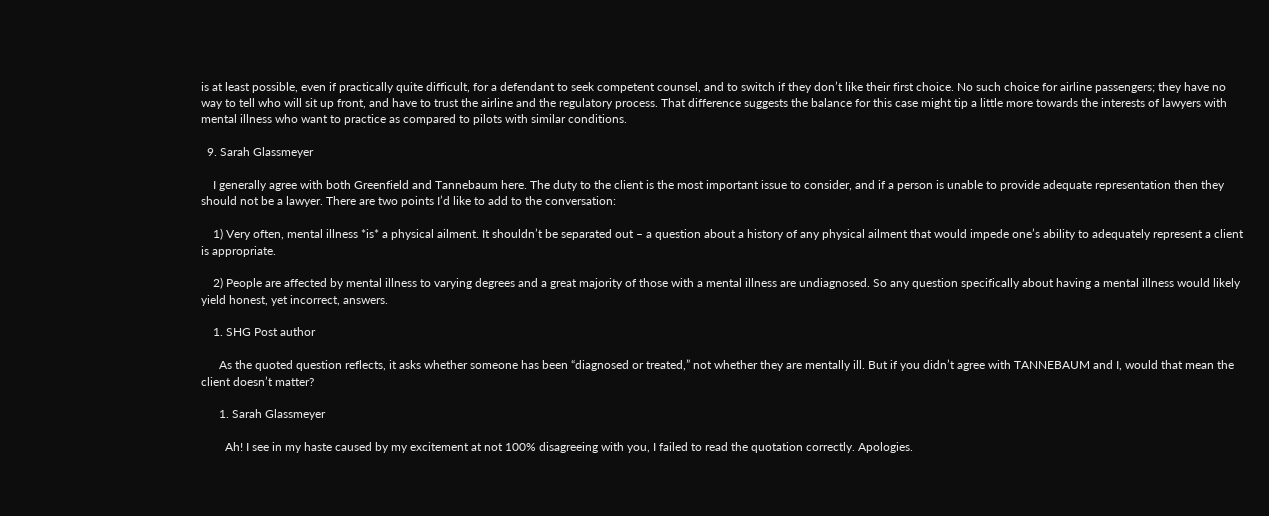is at least possible, even if practically quite difficult, for a defendant to seek competent counsel, and to switch if they don’t like their first choice. No such choice for airline passengers; they have no way to tell who will sit up front, and have to trust the airline and the regulatory process. That difference suggests the balance for this case might tip a little more towards the interests of lawyers with mental illness who want to practice as compared to pilots with similar conditions.

  9. Sarah Glassmeyer

    I generally agree with both Greenfield and Tannebaum here. The duty to the client is the most important issue to consider, and if a person is unable to provide adequate representation then they should not be a lawyer. There are two points I’d like to add to the conversation:

    1) Very often, mental illness *is* a physical ailment. It shouldn’t be separated out – a question about a history of any physical ailment that would impede one’s ability to adequately represent a client is appropriate.

    2) People are affected by mental illness to varying degrees and a great majority of those with a mental illness are undiagnosed. So any question specifically about having a mental illness would likely yield honest, yet incorrect, answers.

    1. SHG Post author

      As the quoted question reflects, it asks whether someone has been “diagnosed or treated,” not whether they are mentally ill. But if you didn’t agree with TANNEBAUM and I, would that mean the client doesn’t matter?

      1. Sarah Glassmeyer

        Ah! I see in my haste caused by my excitement at not 100% disagreeing with you, I failed to read the quotation correctly. Apologies.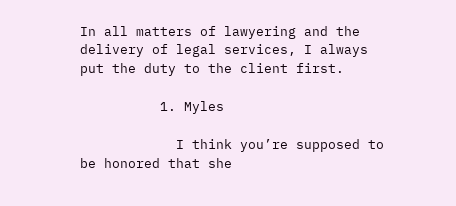In all matters of lawyering and the delivery of legal services, I always put the duty to the client first.

          1. Myles

            I think you’re supposed to be honored that she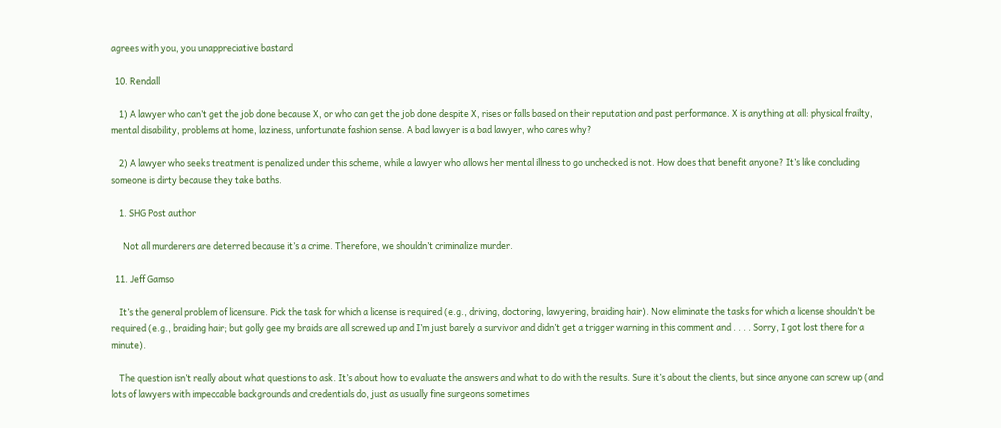agrees with you, you unappreciative bastard

  10. Rendall

    1) A lawyer who can’t get the job done because X, or who can get the job done despite X, rises or falls based on their reputation and past performance. X is anything at all: physical frailty, mental disability, problems at home, laziness, unfortunate fashion sense. A bad lawyer is a bad lawyer, who cares why?

    2) A lawyer who seeks treatment is penalized under this scheme, while a lawyer who allows her mental illness to go unchecked is not. How does that benefit anyone? It’s like concluding someone is dirty because they take baths.

    1. SHG Post author

      Not all murderers are deterred because it’s a crime. Therefore, we shouldn’t criminalize murder.

  11. Jeff Gamso

    It’s the general problem of licensure. Pick the task for which a license is required (e.g., driving, doctoring, lawyering, braiding hair). Now eliminate the tasks for which a license shouldn’t be required (e.g., braiding hair; but golly gee my braids are all screwed up and I’m just barely a survivor and didn’t get a trigger warning in this comment and . . . . Sorry, I got lost there for a minute).

    The question isn’t really about what questions to ask. It’s about how to evaluate the answers and what to do with the results. Sure it’s about the clients, but since anyone can screw up (and lots of lawyers with impeccable backgrounds and credentials do, just as usually fine surgeons sometimes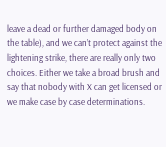leave a dead or further damaged body on the table), and we can’t protect against the lightening strike, there are really only two choices. Either we take a broad brush and say that nobody with X can get licensed or we make case by case determinations.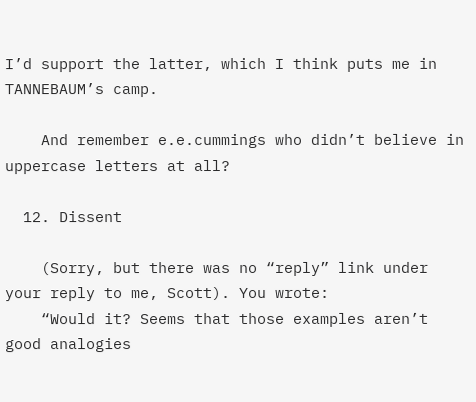I’d support the latter, which I think puts me in TANNEBAUM’s camp.

    And remember e.e.cummings who didn’t believe in uppercase letters at all?

  12. Dissent

    (Sorry, but there was no “reply” link under your reply to me, Scott). You wrote:
    “Would it? Seems that those examples aren’t good analogies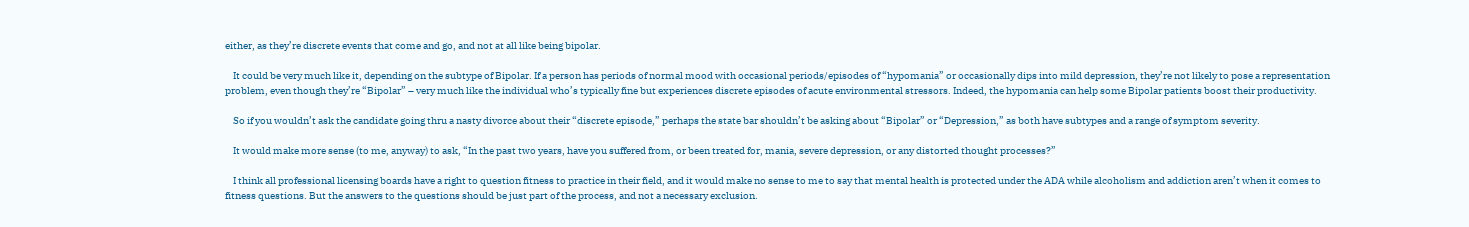either, as they’re discrete events that come and go, and not at all like being bipolar.

    It could be very much like it, depending on the subtype of Bipolar. If a person has periods of normal mood with occasional periods/episodes of “hypomania” or occasionally dips into mild depression, they’re not likely to pose a representation problem, even though they’re “Bipolar” – very much like the individual who’s typically fine but experiences discrete episodes of acute environmental stressors. Indeed, the hypomania can help some Bipolar patients boost their productivity.

    So if you wouldn’t ask the candidate going thru a nasty divorce about their “discrete episode,” perhaps the state bar shouldn’t be asking about “Bipolar” or “Depression,” as both have subtypes and a range of symptom severity.

    It would make more sense (to me, anyway) to ask, “In the past two years, have you suffered from, or been treated for, mania, severe depression, or any distorted thought processes?”

    I think all professional licensing boards have a right to question fitness to practice in their field, and it would make no sense to me to say that mental health is protected under the ADA while alcoholism and addiction aren’t when it comes to fitness questions. But the answers to the questions should be just part of the process, and not a necessary exclusion.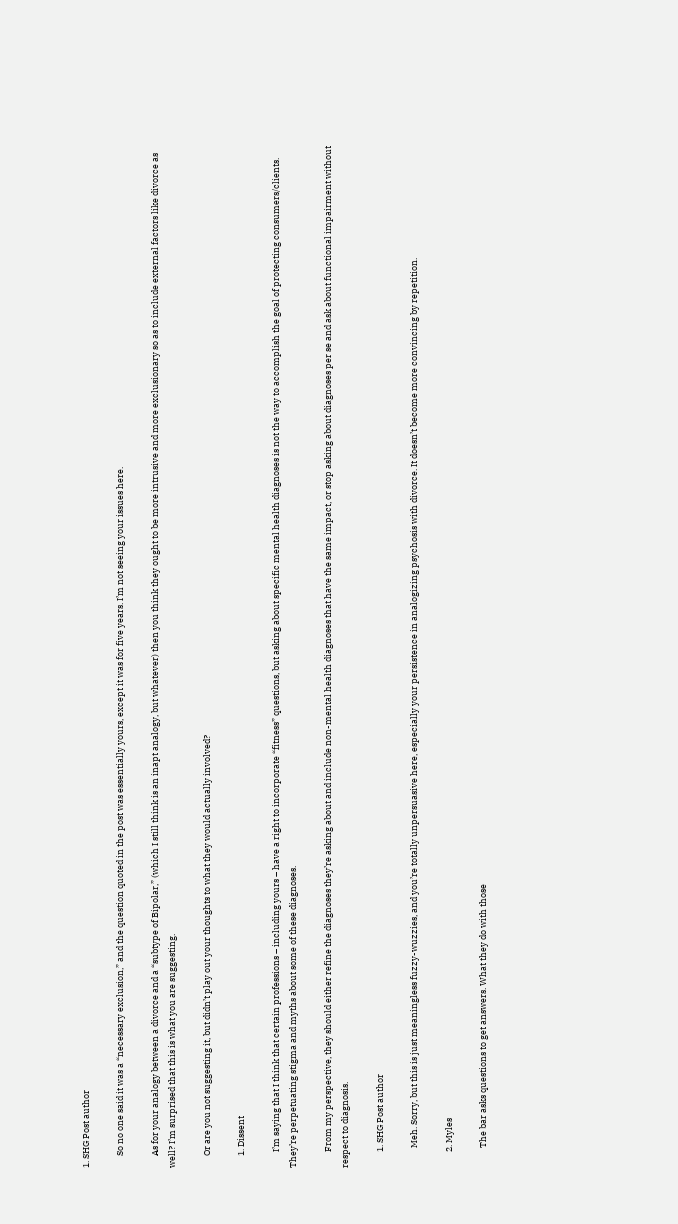1. SHG Post author

      So no one said it was a “necessary exclusion,” and the question quoted in the post was essentially yours, except it was for five years. I’m not seeing your issues here.

      As for your analogy between a divorce and a “subtype of Bipolar,” (which I still think is an inapt analogy, but whatever) then you think they ought to be more intrusive and more exclusionary so as to include external factors like divorce as well? I’m surprised that this is what you are suggesting.

      Or are you not suggesting it, but didn’t play out your thoughts to what they would actually involved?

      1. Dissent

        I’m saying that I think that certain professions – including yours – have a right to incorporate “fitness” questions, but asking about specific mental health diagnoses is not the way to accomplish the goal of protecting consumers/clients. They’re perpetuating stigma and myths about some of these diagnoses.

        From my perspective, they should either refine the diagnoses they’re asking about and include non-mental health diagnoses that have the same impact, or stop asking about diagnoses per se and ask about functional impairment without respect to diagnosis.

        1. SHG Post author

          Meh. Sorry, but this is just meaningless fuzzy-wuzzies, and you’re totally unpersuasive here, especially your persistence in analogizing psychosis with divorce. It doesn’t become more convincing by repetition.

        2. Myles

          The bar asks questions to get answers. What they do with those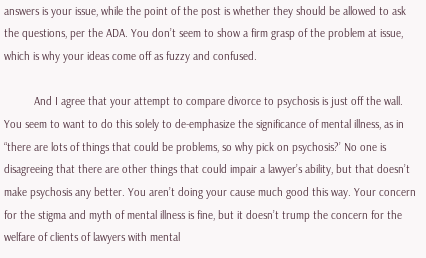answers is your issue, while the point of the post is whether they should be allowed to ask the questions, per the ADA. You don’t seem to show a firm grasp of the problem at issue, which is why your ideas come off as fuzzy and confused.

          And I agree that your attempt to compare divorce to psychosis is just off the wall. You seem to want to do this solely to de-emphasize the significance of mental illness, as in “there are lots of things that could be problems, so why pick on psychosis?’ No one is disagreeing that there are other things that could impair a lawyer’s ability, but that doesn’t make psychosis any better. You aren’t doing your cause much good this way. Your concern for the stigma and myth of mental illness is fine, but it doesn’t trump the concern for the welfare of clients of lawyers with mental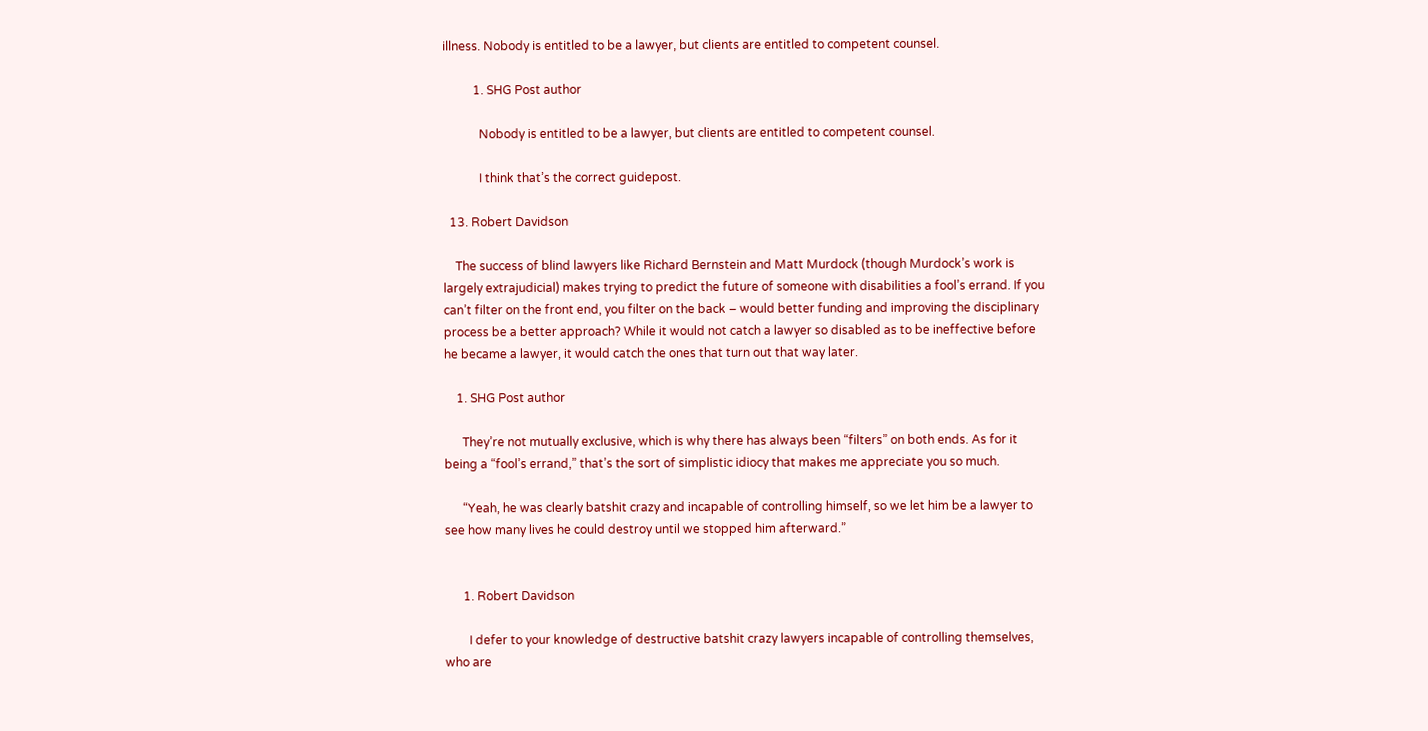illness. Nobody is entitled to be a lawyer, but clients are entitled to competent counsel.

          1. SHG Post author

            Nobody is entitled to be a lawyer, but clients are entitled to competent counsel.

            I think that’s the correct guidepost.

  13. Robert Davidson

    The success of blind lawyers like Richard Bernstein and Matt Murdock (though Murdock’s work is largely extrajudicial) makes trying to predict the future of someone with disabilities a fool’s errand. If you can’t filter on the front end, you filter on the back – would better funding and improving the disciplinary process be a better approach? While it would not catch a lawyer so disabled as to be ineffective before he became a lawyer, it would catch the ones that turn out that way later.

    1. SHG Post author

      They’re not mutually exclusive, which is why there has always been “filters” on both ends. As for it being a “fool’s errand,” that’s the sort of simplistic idiocy that makes me appreciate you so much.

      “Yeah, he was clearly batshit crazy and incapable of controlling himself, so we let him be a lawyer to see how many lives he could destroy until we stopped him afterward.”


      1. Robert Davidson

        I defer to your knowledge of destructive batshit crazy lawyers incapable of controlling themselves, who are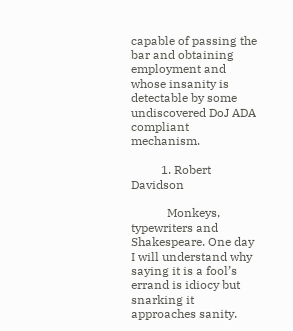capable of passing the bar and obtaining employment and whose insanity is detectable by some undiscovered DoJ ADA compliant mechanism.

          1. Robert Davidson

            Monkeys, typewriters and Shakespeare. One day I will understand why saying it is a fool’s errand is idiocy but snarking it approaches sanity.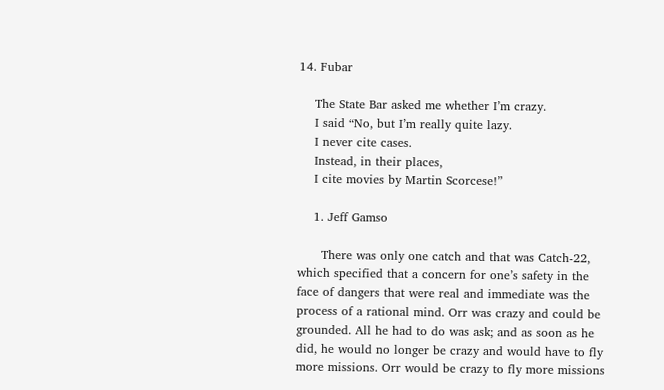14. Fubar

    The State Bar asked me whether I’m crazy.
    I said “No, but I’m really quite lazy.
    I never cite cases.
    Instead, in their places,
    I cite movies by Martin Scorcese!”

    1. Jeff Gamso

      There was only one catch and that was Catch-22, which specified that a concern for one’s safety in the face of dangers that were real and immediate was the process of a rational mind. Orr was crazy and could be grounded. All he had to do was ask; and as soon as he did, he would no longer be crazy and would have to fly more missions. Orr would be crazy to fly more missions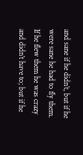and sane if he didn’t, but if he were sane he had to fly them. If he flew them he was crazy and didn’t have to; but if he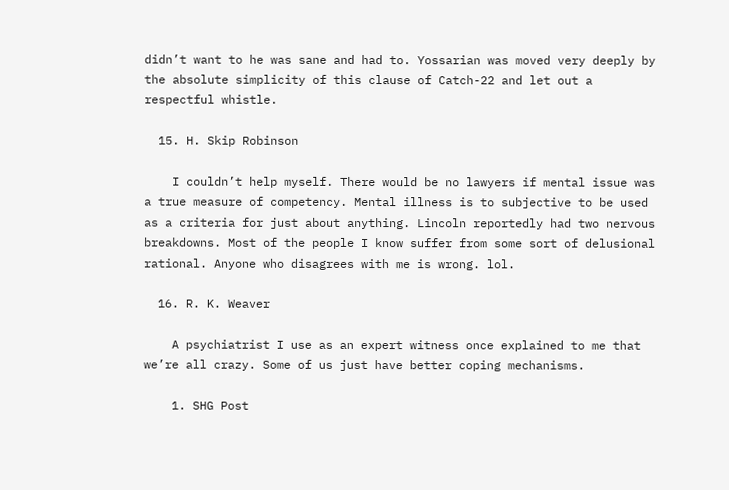didn’t want to he was sane and had to. Yossarian was moved very deeply by the absolute simplicity of this clause of Catch-22 and let out a respectful whistle.

  15. H. Skip Robinson

    I couldn’t help myself. There would be no lawyers if mental issue was a true measure of competency. Mental illness is to subjective to be used as a criteria for just about anything. Lincoln reportedly had two nervous breakdowns. Most of the people I know suffer from some sort of delusional rational. Anyone who disagrees with me is wrong. lol.

  16. R. K. Weaver

    A psychiatrist I use as an expert witness once explained to me that we’re all crazy. Some of us just have better coping mechanisms.

    1. SHG Post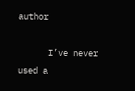author

      I’ve never used a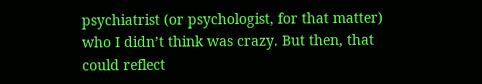psychiatrist (or psychologist, for that matter) who I didn’t think was crazy. But then, that could reflect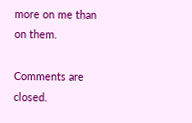more on me than on them.

Comments are closed.